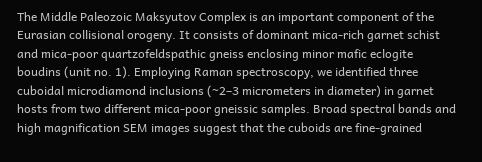The Middle Paleozoic Maksyutov Complex is an important component of the Eurasian collisional orogeny. It consists of dominant mica-rich garnet schist and mica-poor quartzofeldspathic gneiss enclosing minor mafic eclogite boudins (unit no. 1). Employing Raman spectroscopy, we identified three cuboidal microdiamond inclusions (~2–3 micrometers in diameter) in garnet hosts from two different mica-poor gneissic samples. Broad spectral bands and high magnification SEM images suggest that the cuboids are fine-grained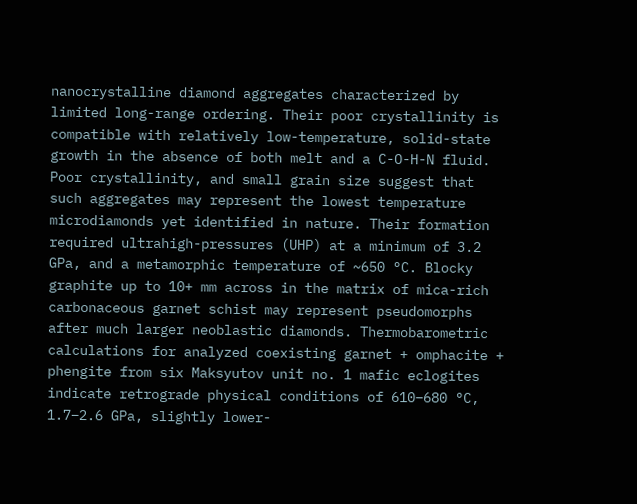nanocrystalline diamond aggregates characterized by limited long-range ordering. Their poor crystallinity is compatible with relatively low-temperature, solid-state growth in the absence of both melt and a C-O-H-N fluid. Poor crystallinity, and small grain size suggest that such aggregates may represent the lowest temperature microdiamonds yet identified in nature. Their formation required ultrahigh-pressures (UHP) at a minimum of 3.2 GPa, and a metamorphic temperature of ~650 °C. Blocky graphite up to 10+ mm across in the matrix of mica-rich carbonaceous garnet schist may represent pseudomorphs after much larger neoblastic diamonds. Thermobarometric calculations for analyzed coexisting garnet + omphacite + phengite from six Maksyutov unit no. 1 mafic eclogites indicate retrograde physical conditions of 610–680 °C, 1.7–2.6 GPa, slightly lower-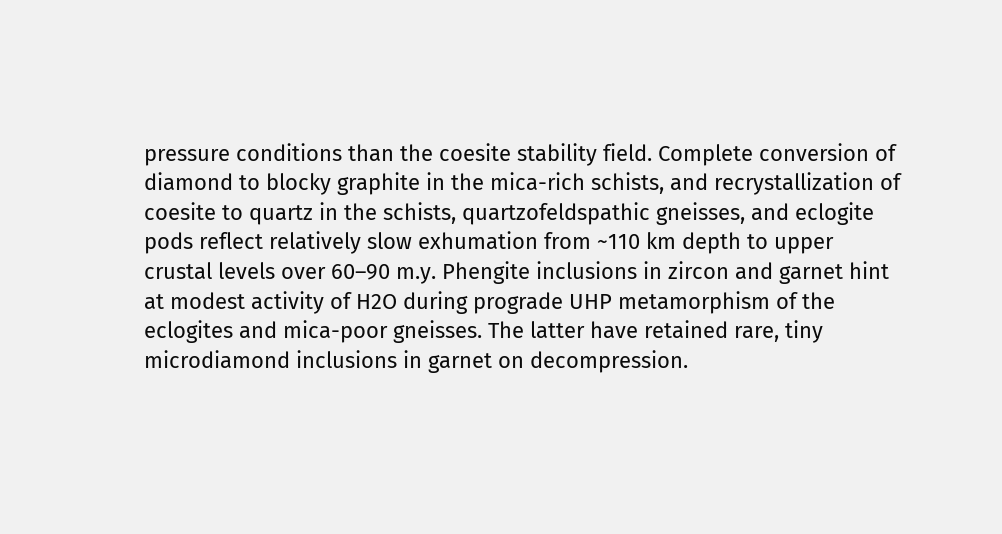pressure conditions than the coesite stability field. Complete conversion of diamond to blocky graphite in the mica-rich schists, and recrystallization of coesite to quartz in the schists, quartzofeldspathic gneisses, and eclogite pods reflect relatively slow exhumation from ~110 km depth to upper crustal levels over 60–90 m.y. Phengite inclusions in zircon and garnet hint at modest activity of H2O during prograde UHP metamorphism of the eclogites and mica-poor gneisses. The latter have retained rare, tiny microdiamond inclusions in garnet on decompression.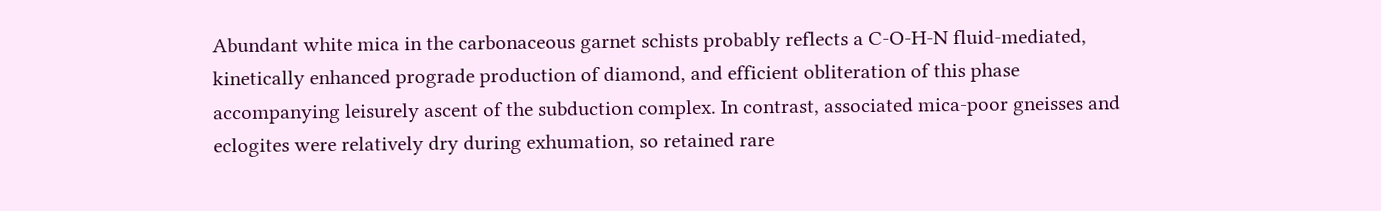Abundant white mica in the carbonaceous garnet schists probably reflects a C-O-H-N fluid-mediated, kinetically enhanced prograde production of diamond, and efficient obliteration of this phase accompanying leisurely ascent of the subduction complex. In contrast, associated mica-poor gneisses and eclogites were relatively dry during exhumation, so retained rare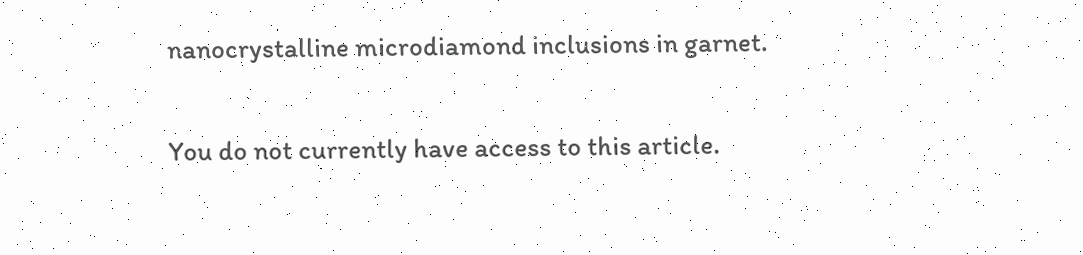nanocrystalline microdiamond inclusions in garnet.

You do not currently have access to this article.